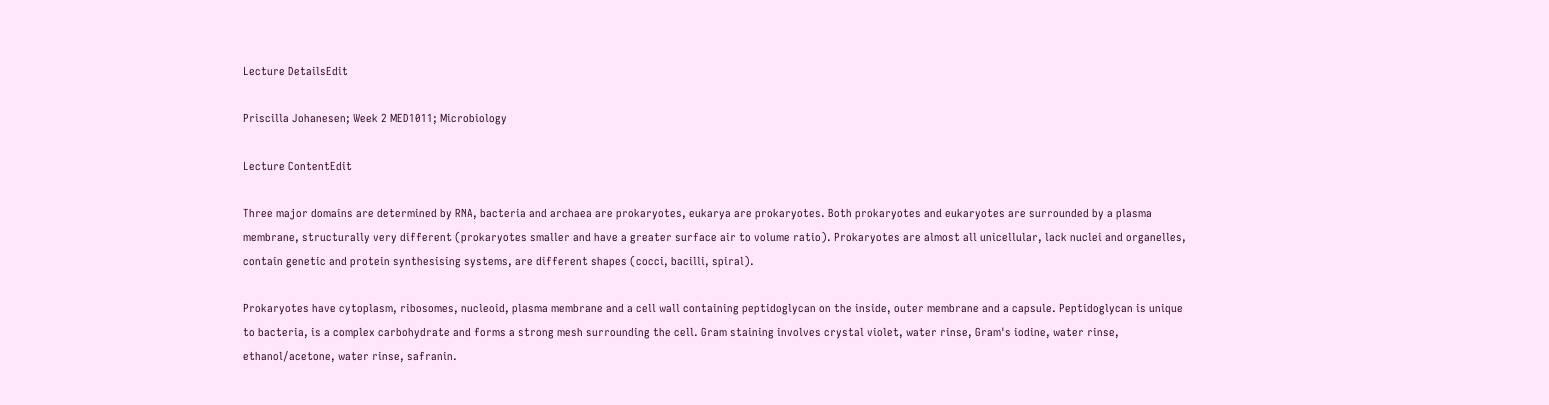Lecture DetailsEdit

Priscilla Johanesen; Week 2 MED1011; Microbiology

Lecture ContentEdit

Three major domains are determined by RNA, bacteria and archaea are prokaryotes, eukarya are prokaryotes. Both prokaryotes and eukaryotes are surrounded by a plasma membrane, structurally very different (prokaryotes smaller and have a greater surface air to volume ratio). Prokaryotes are almost all unicellular, lack nuclei and organelles, contain genetic and protein synthesising systems, are different shapes (cocci, bacilli, spiral).

Prokaryotes have cytoplasm, ribosomes, nucleoid, plasma membrane and a cell wall containing peptidoglycan on the inside, outer membrane and a capsule. Peptidoglycan is unique to bacteria, is a complex carbohydrate and forms a strong mesh surrounding the cell. Gram staining involves crystal violet, water rinse, Gram's iodine, water rinse, ethanol/acetone, water rinse, safranin.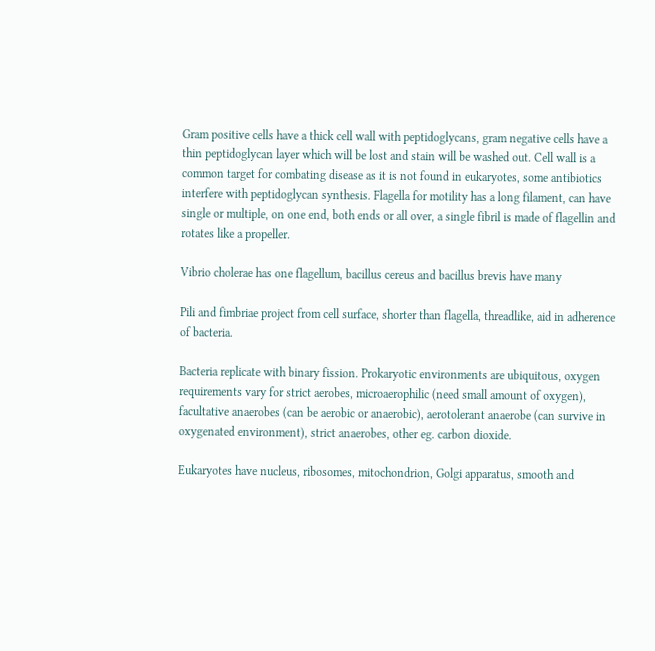Gram positive cells have a thick cell wall with peptidoglycans, gram negative cells have a thin peptidoglycan layer which will be lost and stain will be washed out. Cell wall is a common target for combating disease as it is not found in eukaryotes, some antibiotics interfere with peptidoglycan synthesis. Flagella for motility has a long filament, can have single or multiple, on one end, both ends or all over, a single fibril is made of flagellin and rotates like a propeller.

Vibrio cholerae has one flagellum, bacillus cereus and bacillus brevis have many

Pili and fimbriae project from cell surface, shorter than flagella, threadlike, aid in adherence of bacteria.

Bacteria replicate with binary fission. Prokaryotic environments are ubiquitous, oxygen requirements vary for strict aerobes, microaerophilic (need small amount of oxygen), facultative anaerobes (can be aerobic or anaerobic), aerotolerant anaerobe (can survive in oxygenated environment), strict anaerobes, other eg. carbon dioxide.

Eukaryotes have nucleus, ribosomes, mitochondrion, Golgi apparatus, smooth and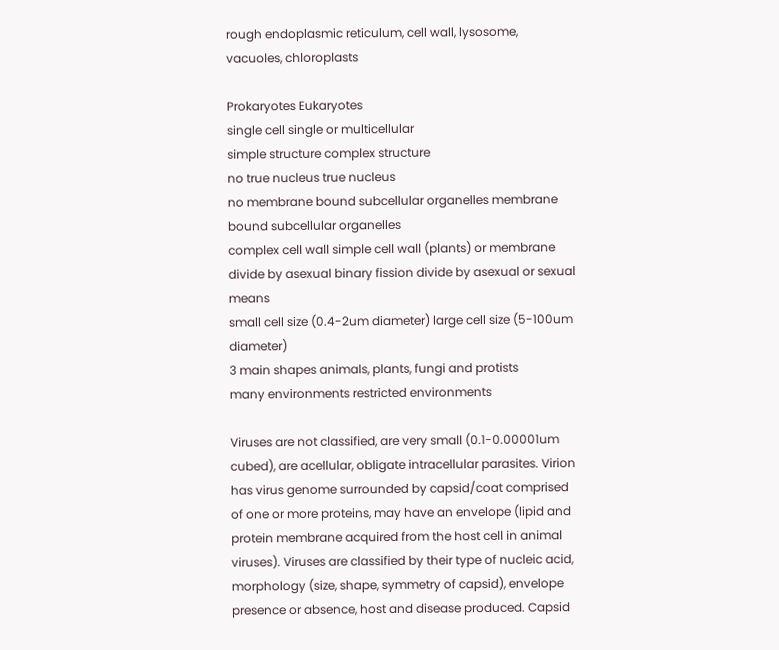rough endoplasmic reticulum, cell wall, lysosome, vacuoles, chloroplasts

Prokaryotes Eukaryotes
single cell single or multicellular
simple structure complex structure
no true nucleus true nucleus
no membrane bound subcellular organelles membrane bound subcellular organelles
complex cell wall simple cell wall (plants) or membrane
divide by asexual binary fission divide by asexual or sexual means
small cell size (0.4-2um diameter) large cell size (5-100um diameter)
3 main shapes animals, plants, fungi and protists
many environments restricted environments

Viruses are not classified, are very small (0.1-0.00001um cubed), are acellular, obligate intracellular parasites. Virion has virus genome surrounded by capsid/coat comprised of one or more proteins, may have an envelope (lipid and protein membrane acquired from the host cell in animal viruses). Viruses are classified by their type of nucleic acid, morphology (size, shape, symmetry of capsid), envelope presence or absence, host and disease produced. Capsid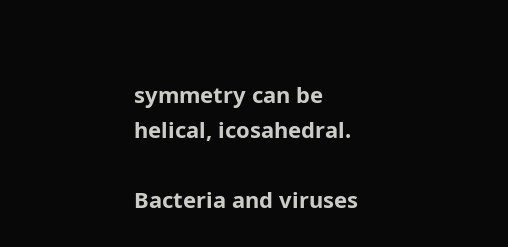symmetry can be helical, icosahedral.

Bacteria and viruses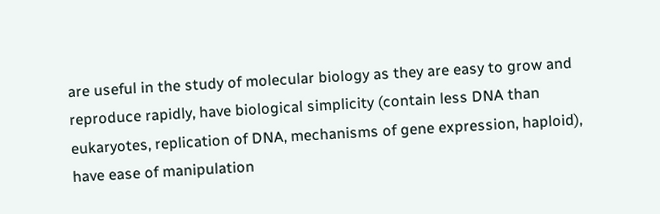are useful in the study of molecular biology as they are easy to grow and reproduce rapidly, have biological simplicity (contain less DNA than eukaryotes, replication of DNA, mechanisms of gene expression, haploid), have ease of manipulation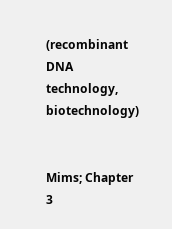(recombinant DNA technology, biotechnology)


Mims; Chapter 3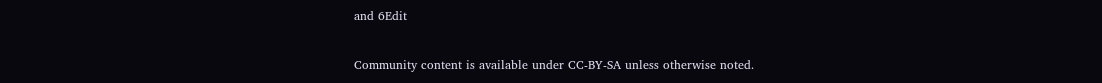and 6Edit

Community content is available under CC-BY-SA unless otherwise noted.